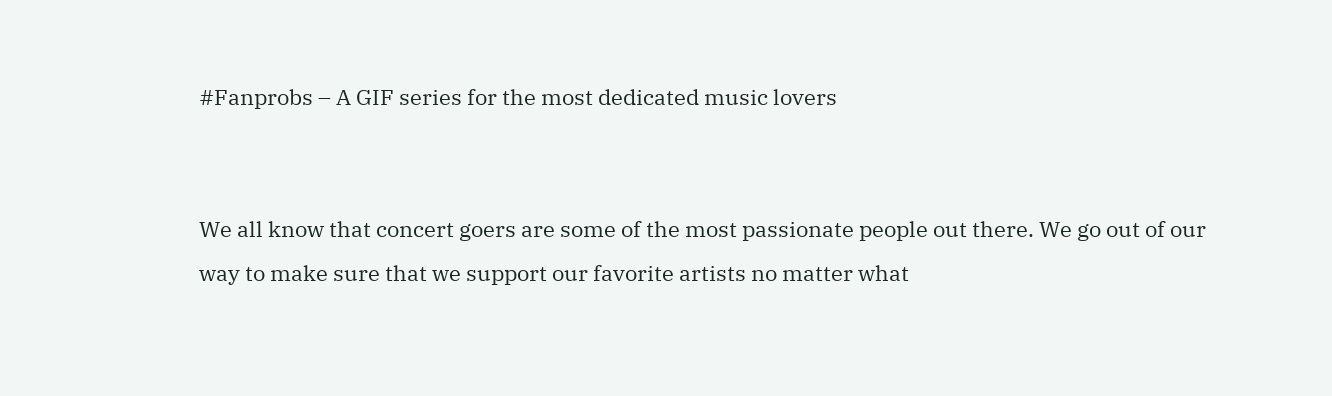#Fanprobs – A GIF series for the most dedicated music lovers


We all know that concert goers are some of the most passionate people out there. We go out of our way to make sure that we support our favorite artists no matter what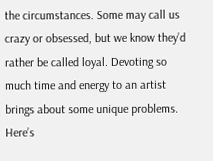the circumstances. Some may call us crazy or obsessed, but we know they’d rather be called loyal. Devoting so much time and energy to an artist brings about some unique problems. Here’s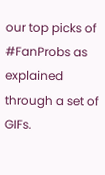our top picks of #FanProbs as explained through a set of GIFs.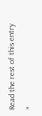Read the rest of this entry »